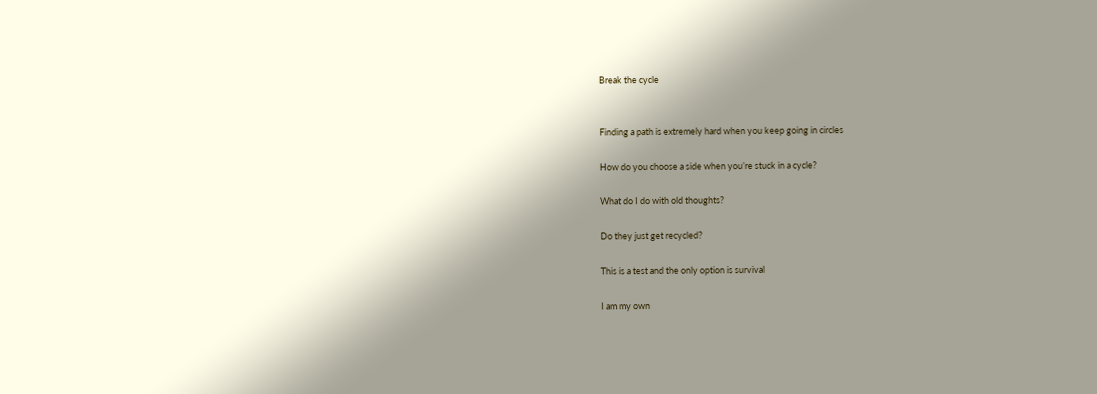Break the cycle


Finding a path is extremely hard when you keep going in circles

How do you choose a side when you’re stuck in a cycle?

What do I do with old thoughts?

Do they just get recycled?

This is a test and the only option is survival

I am my own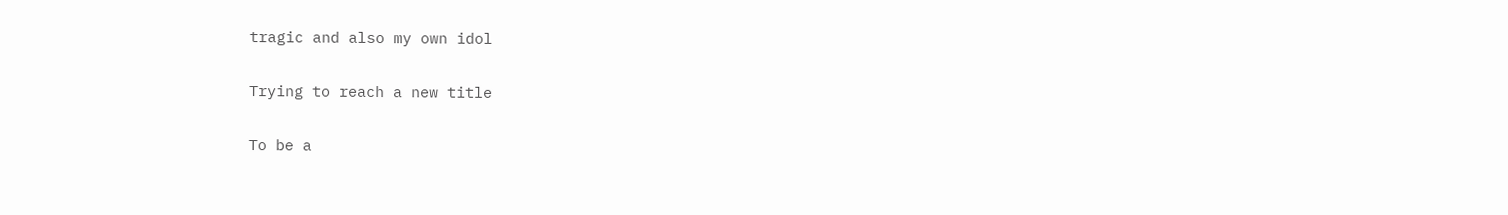tragic and also my own idol

Trying to reach a new title

To be a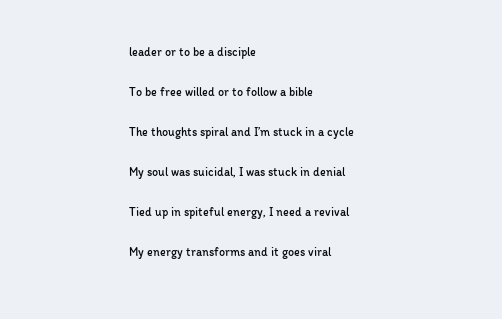leader or to be a disciple

To be free willed or to follow a bible

The thoughts spiral and I’m stuck in a cycle

My soul was suicidal, I was stuck in denial

Tied up in spiteful energy, I need a revival

My energy transforms and it goes viral